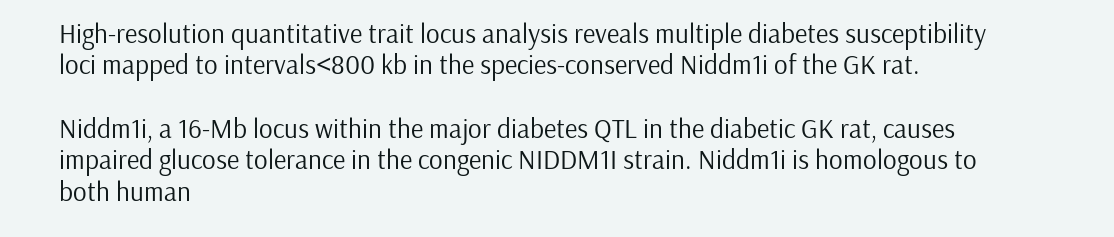High-resolution quantitative trait locus analysis reveals multiple diabetes susceptibility loci mapped to intervals<800 kb in the species-conserved Niddm1i of the GK rat.

Niddm1i, a 16-Mb locus within the major diabetes QTL in the diabetic GK rat, causes impaired glucose tolerance in the congenic NIDDM1I strain. Niddm1i is homologous to both human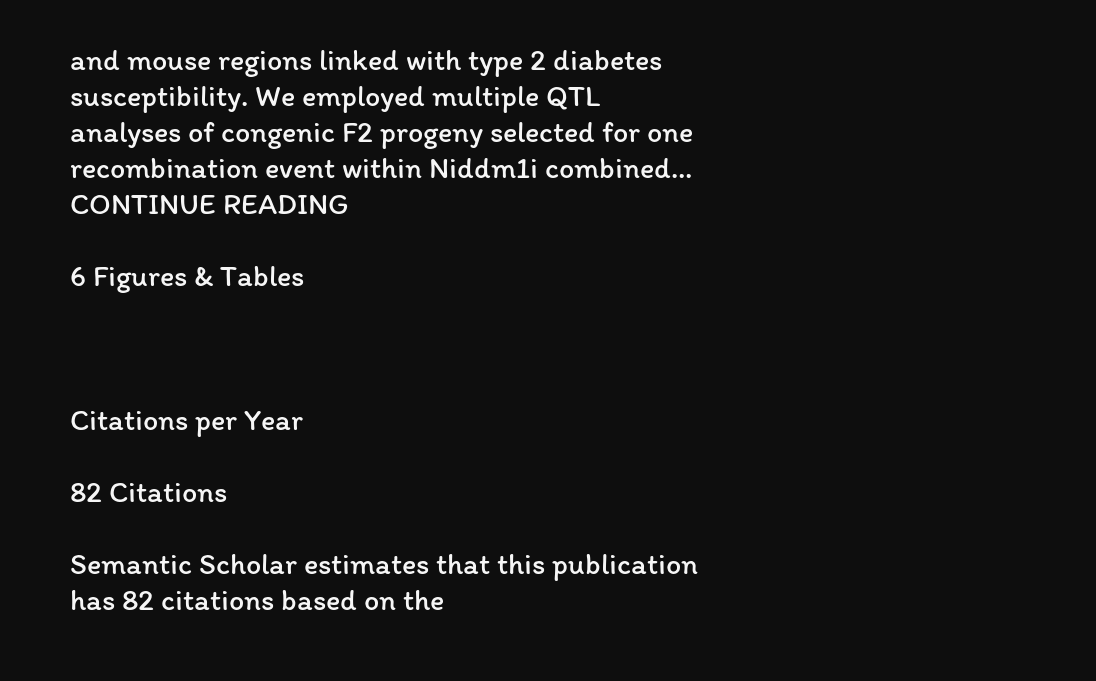and mouse regions linked with type 2 diabetes susceptibility. We employed multiple QTL analyses of congenic F2 progeny selected for one recombination event within Niddm1i combined… CONTINUE READING

6 Figures & Tables



Citations per Year

82 Citations

Semantic Scholar estimates that this publication has 82 citations based on the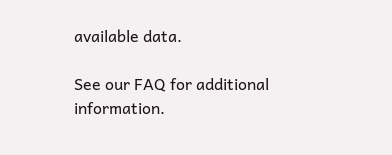available data.

See our FAQ for additional information.